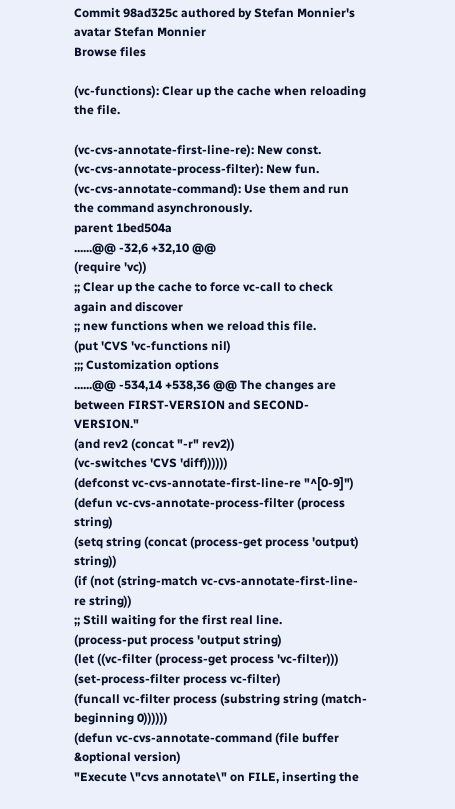Commit 98ad325c authored by Stefan Monnier's avatar Stefan Monnier
Browse files

(vc-functions): Clear up the cache when reloading the file.

(vc-cvs-annotate-first-line-re): New const.
(vc-cvs-annotate-process-filter): New fun.
(vc-cvs-annotate-command): Use them and run the command asynchronously.
parent 1bed504a
......@@ -32,6 +32,10 @@
(require 'vc))
;; Clear up the cache to force vc-call to check again and discover
;; new functions when we reload this file.
(put 'CVS 'vc-functions nil)
;;; Customization options
......@@ -534,14 +538,36 @@ The changes are between FIRST-VERSION and SECOND-VERSION."
(and rev2 (concat "-r" rev2))
(vc-switches 'CVS 'diff))))))
(defconst vc-cvs-annotate-first-line-re "^[0-9]")
(defun vc-cvs-annotate-process-filter (process string)
(setq string (concat (process-get process 'output) string))
(if (not (string-match vc-cvs-annotate-first-line-re string))
;; Still waiting for the first real line.
(process-put process 'output string)
(let ((vc-filter (process-get process 'vc-filter)))
(set-process-filter process vc-filter)
(funcall vc-filter process (substring string (match-beginning 0))))))
(defun vc-cvs-annotate-command (file buffer &optional version)
"Execute \"cvs annotate\" on FILE, inserting the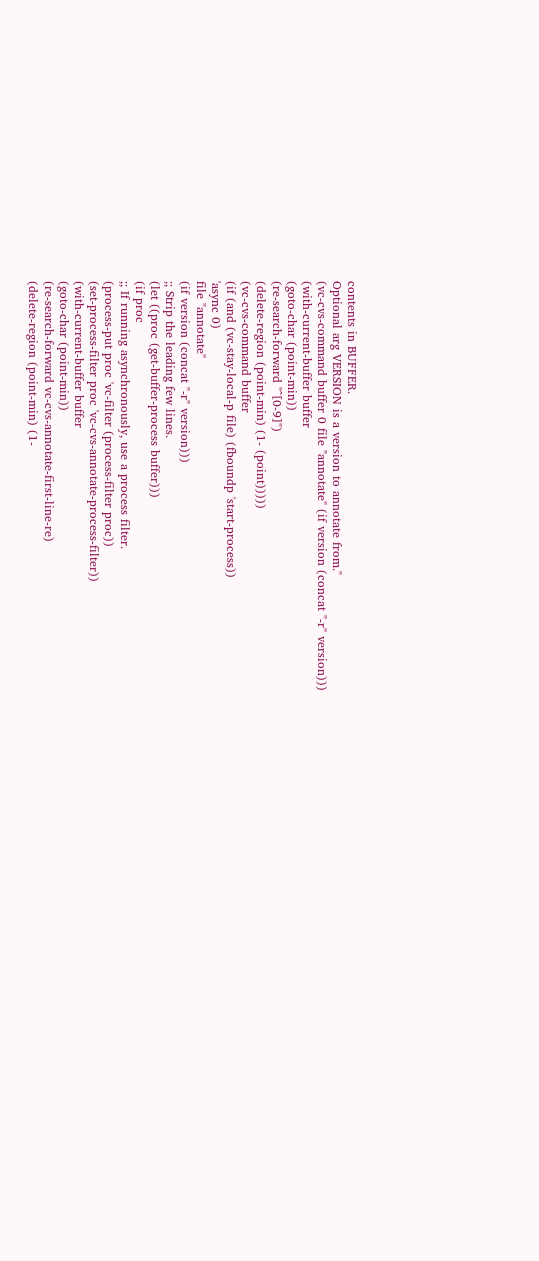contents in BUFFER.
Optional arg VERSION is a version to annotate from."
(vc-cvs-command buffer 0 file "annotate" (if version (concat "-r" version)))
(with-current-buffer buffer
(goto-char (point-min))
(re-search-forward "^[0-9]")
(delete-region (point-min) (1- (point)))))
(vc-cvs-command buffer
(if (and (vc-stay-local-p file) (fboundp 'start-process))
'async 0)
file "annotate"
(if version (concat "-r" version)))
;; Strip the leading few lines.
(let ((proc (get-buffer-process buffer)))
(if proc
;; If running asynchronously, use a process filter.
(process-put proc 'vc-filter (process-filter proc))
(set-process-filter proc 'vc-cvs-annotate-process-filter))
(with-current-buffer buffer
(goto-char (point-min))
(re-search-forward vc-cvs-annotate-first-line-re)
(delete-region (point-min) (1-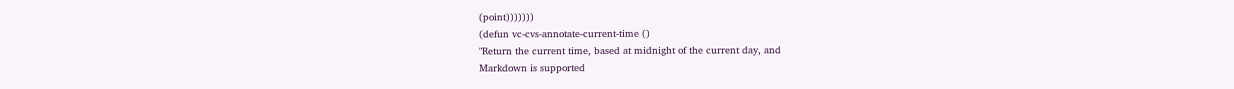(point)))))))
(defun vc-cvs-annotate-current-time ()
"Return the current time, based at midnight of the current day, and
Markdown is supported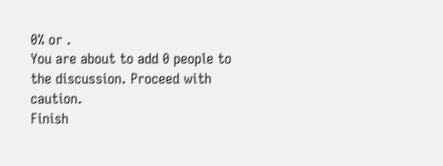0% or .
You are about to add 0 people to the discussion. Proceed with caution.
Finish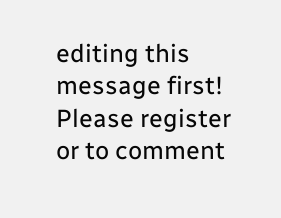editing this message first!
Please register or to comment